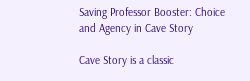Saving Professor Booster: Choice and Agency in Cave Story

Cave Story is a classic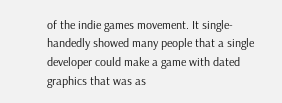of the indie games movement. It single-handedly showed many people that a single developer could make a game with dated graphics that was as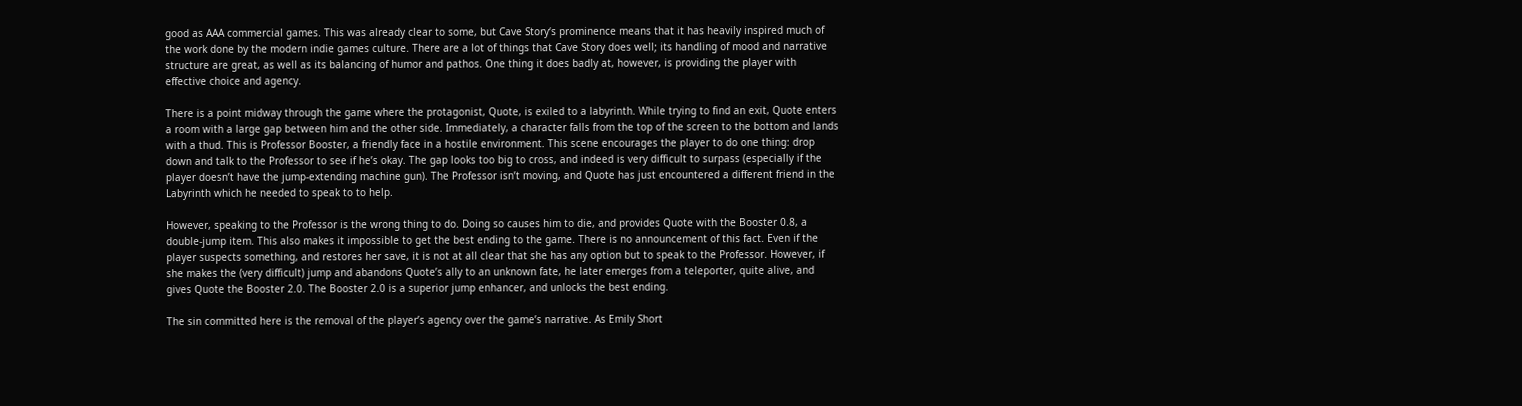good as AAA commercial games. This was already clear to some, but Cave Story‘s prominence means that it has heavily inspired much of the work done by the modern indie games culture. There are a lot of things that Cave Story does well; its handling of mood and narrative structure are great, as well as its balancing of humor and pathos. One thing it does badly at, however, is providing the player with effective choice and agency.

There is a point midway through the game where the protagonist, Quote, is exiled to a labyrinth. While trying to find an exit, Quote enters a room with a large gap between him and the other side. Immediately, a character falls from the top of the screen to the bottom and lands with a thud. This is Professor Booster, a friendly face in a hostile environment. This scene encourages the player to do one thing: drop down and talk to the Professor to see if he’s okay. The gap looks too big to cross, and indeed is very difficult to surpass (especially if the player doesn’t have the jump-extending machine gun). The Professor isn’t moving, and Quote has just encountered a different friend in the Labyrinth which he needed to speak to to help.

However, speaking to the Professor is the wrong thing to do. Doing so causes him to die, and provides Quote with the Booster 0.8, a double-jump item. This also makes it impossible to get the best ending to the game. There is no announcement of this fact. Even if the player suspects something, and restores her save, it is not at all clear that she has any option but to speak to the Professor. However, if she makes the (very difficult) jump and abandons Quote’s ally to an unknown fate, he later emerges from a teleporter, quite alive, and gives Quote the Booster 2.0. The Booster 2.0 is a superior jump enhancer, and unlocks the best ending.

The sin committed here is the removal of the player’s agency over the game’s narrative. As Emily Short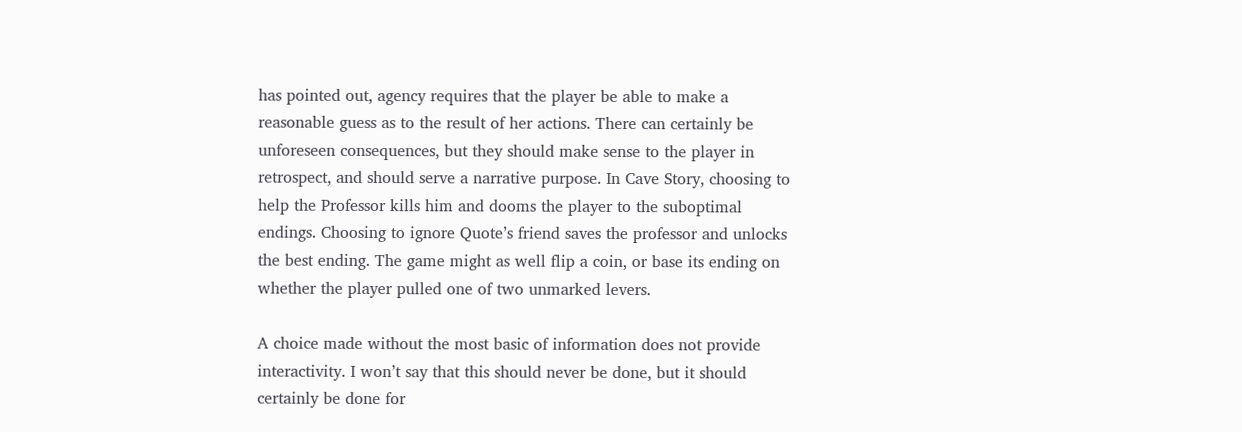has pointed out, agency requires that the player be able to make a reasonable guess as to the result of her actions. There can certainly be unforeseen consequences, but they should make sense to the player in retrospect, and should serve a narrative purpose. In Cave Story, choosing to help the Professor kills him and dooms the player to the suboptimal endings. Choosing to ignore Quote’s friend saves the professor and unlocks the best ending. The game might as well flip a coin, or base its ending on whether the player pulled one of two unmarked levers.

A choice made without the most basic of information does not provide interactivity. I won’t say that this should never be done, but it should certainly be done for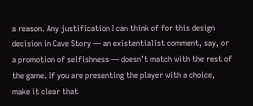a reason. Any justification I can think of for this design decision in Cave Story — an existentialist comment, say, or a promotion of selfishness — doesn’t match with the rest of the game. If you are presenting the player with a choice, make it clear that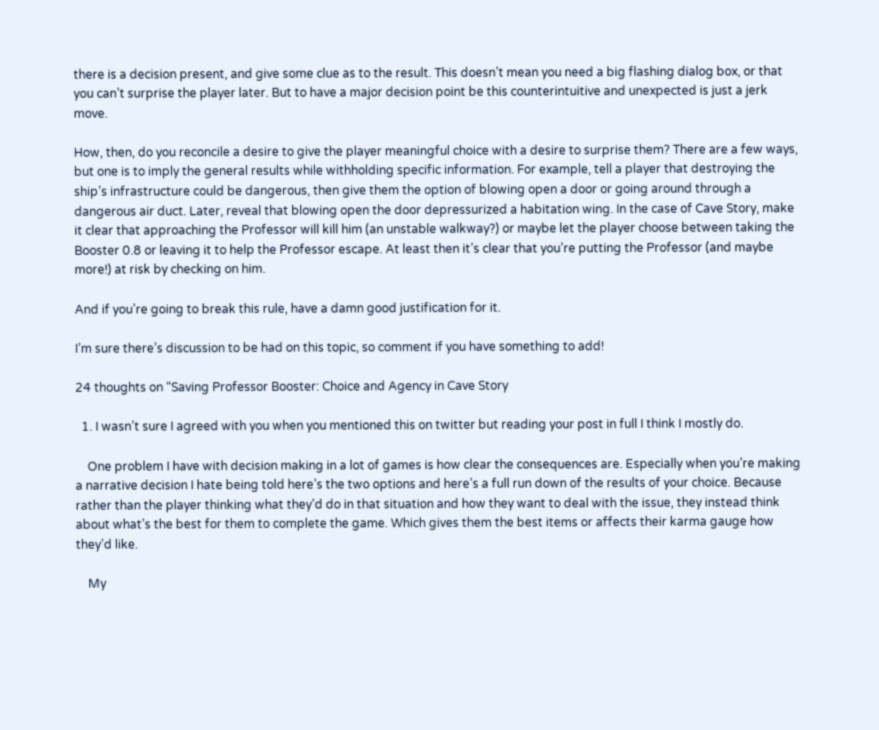there is a decision present, and give some clue as to the result. This doesn’t mean you need a big flashing dialog box, or that you can’t surprise the player later. But to have a major decision point be this counterintuitive and unexpected is just a jerk move.

How, then, do you reconcile a desire to give the player meaningful choice with a desire to surprise them? There are a few ways, but one is to imply the general results while withholding specific information. For example, tell a player that destroying the ship’s infrastructure could be dangerous, then give them the option of blowing open a door or going around through a dangerous air duct. Later, reveal that blowing open the door depressurized a habitation wing. In the case of Cave Story, make it clear that approaching the Professor will kill him (an unstable walkway?) or maybe let the player choose between taking the Booster 0.8 or leaving it to help the Professor escape. At least then it’s clear that you’re putting the Professor (and maybe more!) at risk by checking on him.

And if you’re going to break this rule, have a damn good justification for it.

I’m sure there’s discussion to be had on this topic, so comment if you have something to add!

24 thoughts on “Saving Professor Booster: Choice and Agency in Cave Story

  1. I wasn’t sure I agreed with you when you mentioned this on twitter but reading your post in full I think I mostly do.

    One problem I have with decision making in a lot of games is how clear the consequences are. Especially when you’re making a narrative decision I hate being told here’s the two options and here’s a full run down of the results of your choice. Because rather than the player thinking what they’d do in that situation and how they want to deal with the issue, they instead think about what’s the best for them to complete the game. Which gives them the best items or affects their karma gauge how they’d like.

    My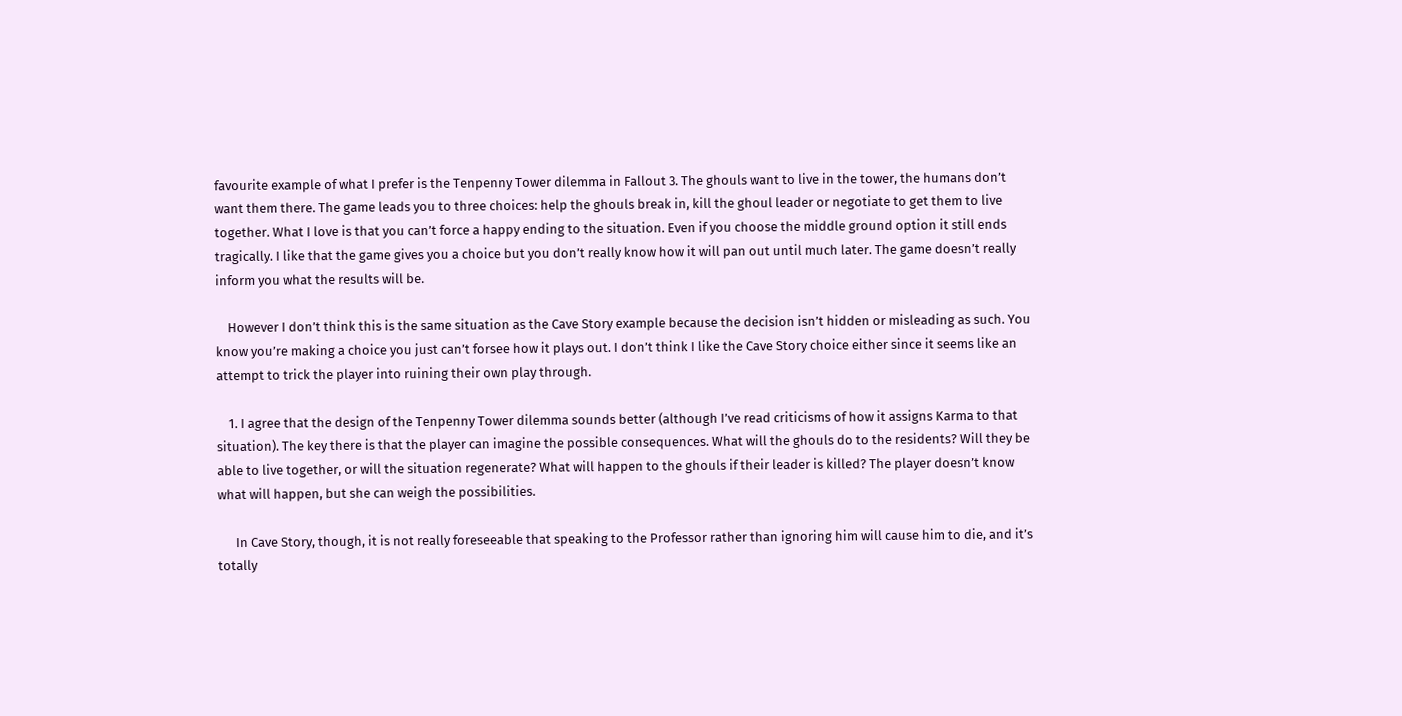favourite example of what I prefer is the Tenpenny Tower dilemma in Fallout 3. The ghouls want to live in the tower, the humans don’t want them there. The game leads you to three choices: help the ghouls break in, kill the ghoul leader or negotiate to get them to live together. What I love is that you can’t force a happy ending to the situation. Even if you choose the middle ground option it still ends tragically. I like that the game gives you a choice but you don’t really know how it will pan out until much later. The game doesn’t really inform you what the results will be.

    However I don’t think this is the same situation as the Cave Story example because the decision isn’t hidden or misleading as such. You know you’re making a choice you just can’t forsee how it plays out. I don’t think I like the Cave Story choice either since it seems like an attempt to trick the player into ruining their own play through.

    1. I agree that the design of the Tenpenny Tower dilemma sounds better (although I’ve read criticisms of how it assigns Karma to that situation). The key there is that the player can imagine the possible consequences. What will the ghouls do to the residents? Will they be able to live together, or will the situation regenerate? What will happen to the ghouls if their leader is killed? The player doesn’t know what will happen, but she can weigh the possibilities.

      In Cave Story, though, it is not really foreseeable that speaking to the Professor rather than ignoring him will cause him to die, and it’s totally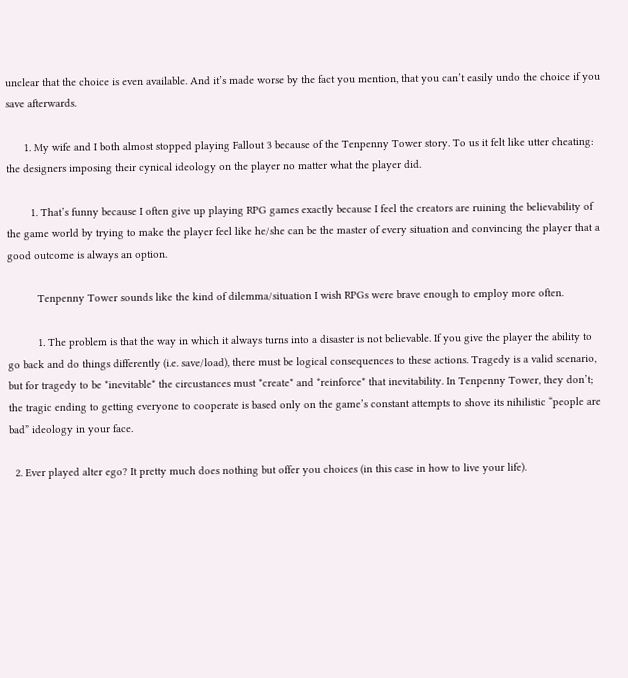unclear that the choice is even available. And it’s made worse by the fact you mention, that you can’t easily undo the choice if you save afterwards.

      1. My wife and I both almost stopped playing Fallout 3 because of the Tenpenny Tower story. To us it felt like utter cheating: the designers imposing their cynical ideology on the player no matter what the player did.

        1. That’s funny because I often give up playing RPG games exactly because I feel the creators are ruining the believability of the game world by trying to make the player feel like he/she can be the master of every situation and convincing the player that a good outcome is always an option.

          Tenpenny Tower sounds like the kind of dilemma/situation I wish RPGs were brave enough to employ more often.

          1. The problem is that the way in which it always turns into a disaster is not believable. If you give the player the ability to go back and do things differently (i.e. save/load), there must be logical consequences to these actions. Tragedy is a valid scenario, but for tragedy to be *inevitable* the circustances must *create* and *reinforce* that inevitability. In Tenpenny Tower, they don’t; the tragic ending to getting everyone to cooperate is based only on the game’s constant attempts to shove its nihilistic “people are bad” ideology in your face.

  2. Ever played alter ego? It pretty much does nothing but offer you choices (in this case in how to live your life).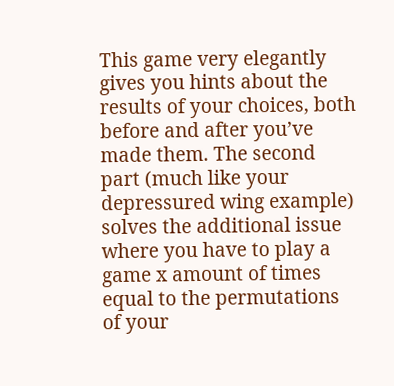This game very elegantly gives you hints about the results of your choices, both before and after you’ve made them. The second part (much like your depressured wing example) solves the additional issue where you have to play a game x amount of times equal to the permutations of your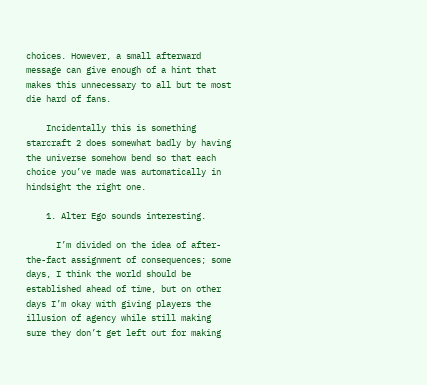choices. However, a small afterward message can give enough of a hint that makes this unnecessary to all but te most die hard of fans.

    Incidentally this is something starcraft 2 does somewhat badly by having the universe somehow bend so that each choice you’ve made was automatically in hindsight the right one.

    1. Alter Ego sounds interesting.

      I’m divided on the idea of after-the-fact assignment of consequences; some days, I think the world should be established ahead of time, but on other days I’m okay with giving players the illusion of agency while still making sure they don’t get left out for making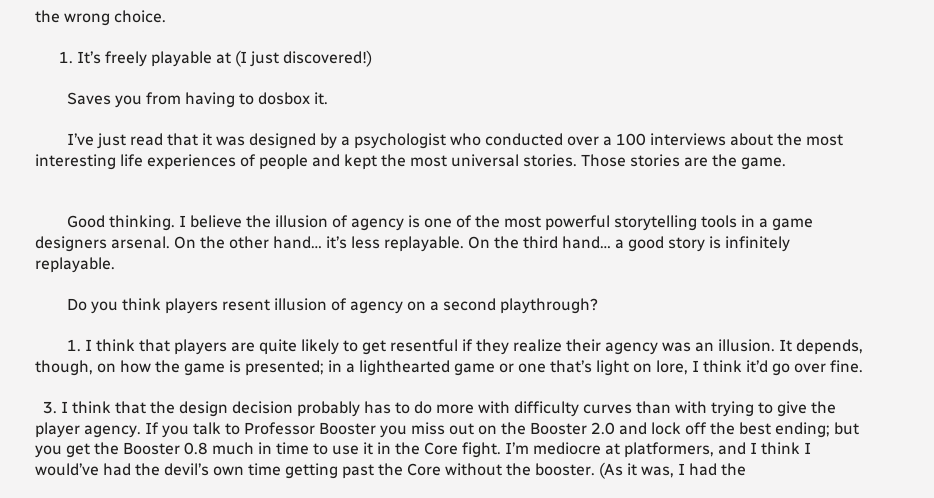the wrong choice.

      1. It’s freely playable at (I just discovered!)

        Saves you from having to dosbox it.

        I’ve just read that it was designed by a psychologist who conducted over a 100 interviews about the most interesting life experiences of people and kept the most universal stories. Those stories are the game.


        Good thinking. I believe the illusion of agency is one of the most powerful storytelling tools in a game designers arsenal. On the other hand… it’s less replayable. On the third hand… a good story is infinitely replayable.

        Do you think players resent illusion of agency on a second playthrough?

        1. I think that players are quite likely to get resentful if they realize their agency was an illusion. It depends, though, on how the game is presented; in a lighthearted game or one that’s light on lore, I think it’d go over fine.

  3. I think that the design decision probably has to do more with difficulty curves than with trying to give the player agency. If you talk to Professor Booster you miss out on the Booster 2.0 and lock off the best ending; but you get the Booster 0.8 much in time to use it in the Core fight. I’m mediocre at platformers, and I think I would’ve had the devil’s own time getting past the Core without the booster. (As it was, I had the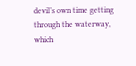devil’s own time getting through the waterway, which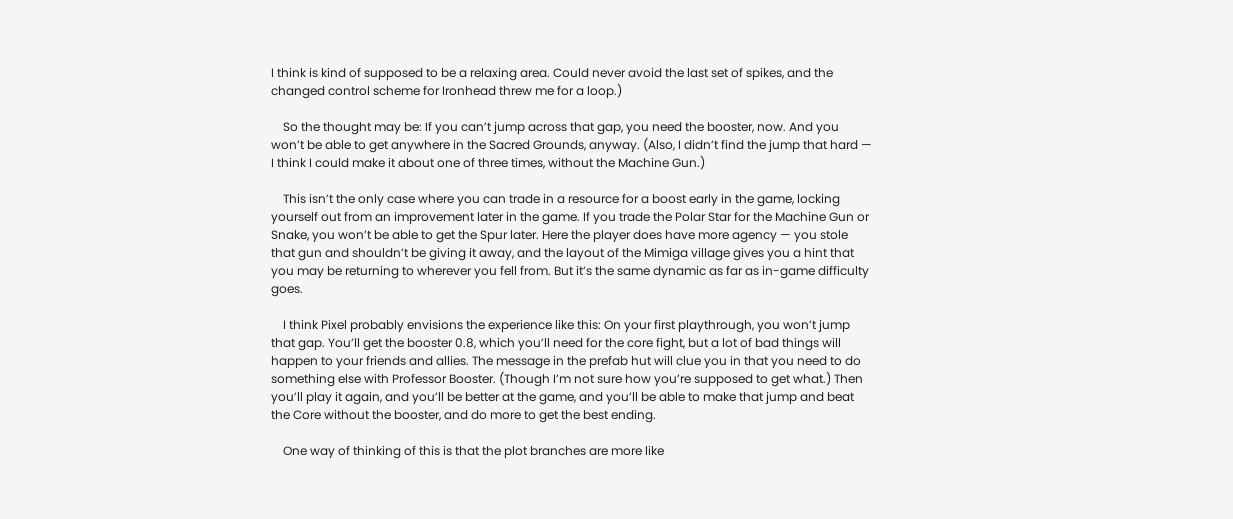I think is kind of supposed to be a relaxing area. Could never avoid the last set of spikes, and the changed control scheme for Ironhead threw me for a loop.)

    So the thought may be: If you can’t jump across that gap, you need the booster, now. And you won’t be able to get anywhere in the Sacred Grounds, anyway. (Also, I didn’t find the jump that hard — I think I could make it about one of three times, without the Machine Gun.)

    This isn’t the only case where you can trade in a resource for a boost early in the game, locking yourself out from an improvement later in the game. If you trade the Polar Star for the Machine Gun or Snake, you won’t be able to get the Spur later. Here the player does have more agency — you stole that gun and shouldn’t be giving it away, and the layout of the Mimiga village gives you a hint that you may be returning to wherever you fell from. But it’s the same dynamic as far as in-game difficulty goes.

    I think Pixel probably envisions the experience like this: On your first playthrough, you won’t jump that gap. You’ll get the booster 0.8, which you’ll need for the core fight, but a lot of bad things will happen to your friends and allies. The message in the prefab hut will clue you in that you need to do something else with Professor Booster. (Though I’m not sure how you’re supposed to get what.) Then you’ll play it again, and you’ll be better at the game, and you’ll be able to make that jump and beat the Core without the booster, and do more to get the best ending.

    One way of thinking of this is that the plot branches are more like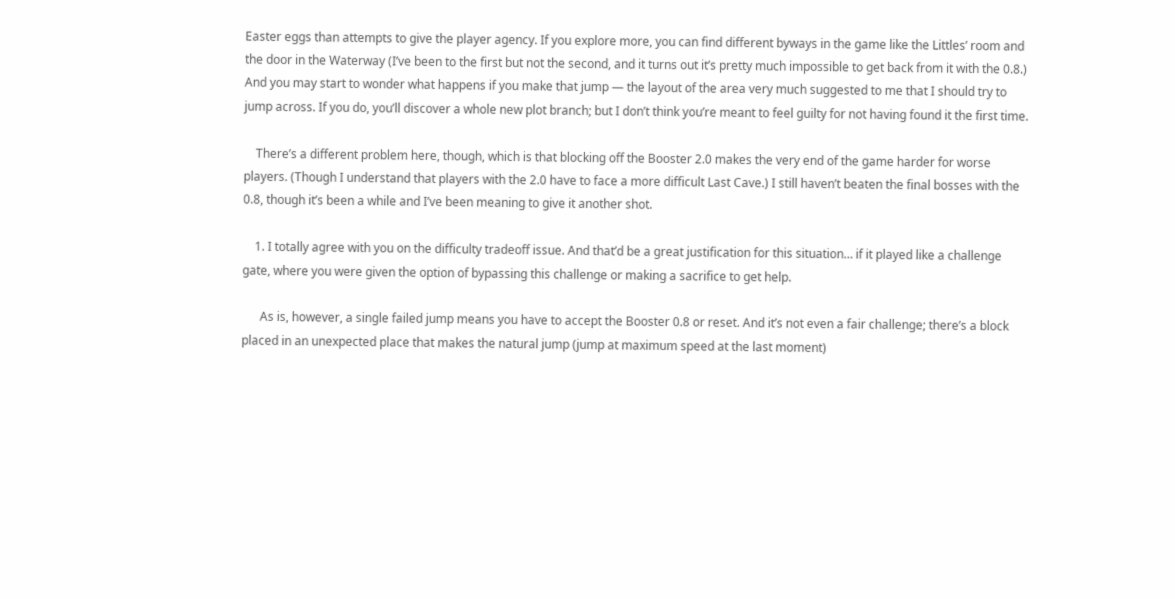Easter eggs than attempts to give the player agency. If you explore more, you can find different byways in the game like the Littles’ room and the door in the Waterway (I’ve been to the first but not the second, and it turns out it’s pretty much impossible to get back from it with the 0.8.) And you may start to wonder what happens if you make that jump — the layout of the area very much suggested to me that I should try to jump across. If you do, you’ll discover a whole new plot branch; but I don’t think you’re meant to feel guilty for not having found it the first time.

    There’s a different problem here, though, which is that blocking off the Booster 2.0 makes the very end of the game harder for worse players. (Though I understand that players with the 2.0 have to face a more difficult Last Cave.) I still haven’t beaten the final bosses with the 0.8, though it’s been a while and I’ve been meaning to give it another shot.

    1. I totally agree with you on the difficulty tradeoff issue. And that’d be a great justification for this situation… if it played like a challenge gate, where you were given the option of bypassing this challenge or making a sacrifice to get help.

      As is, however, a single failed jump means you have to accept the Booster 0.8 or reset. And it’s not even a fair challenge; there’s a block placed in an unexpected place that makes the natural jump (jump at maximum speed at the last moment)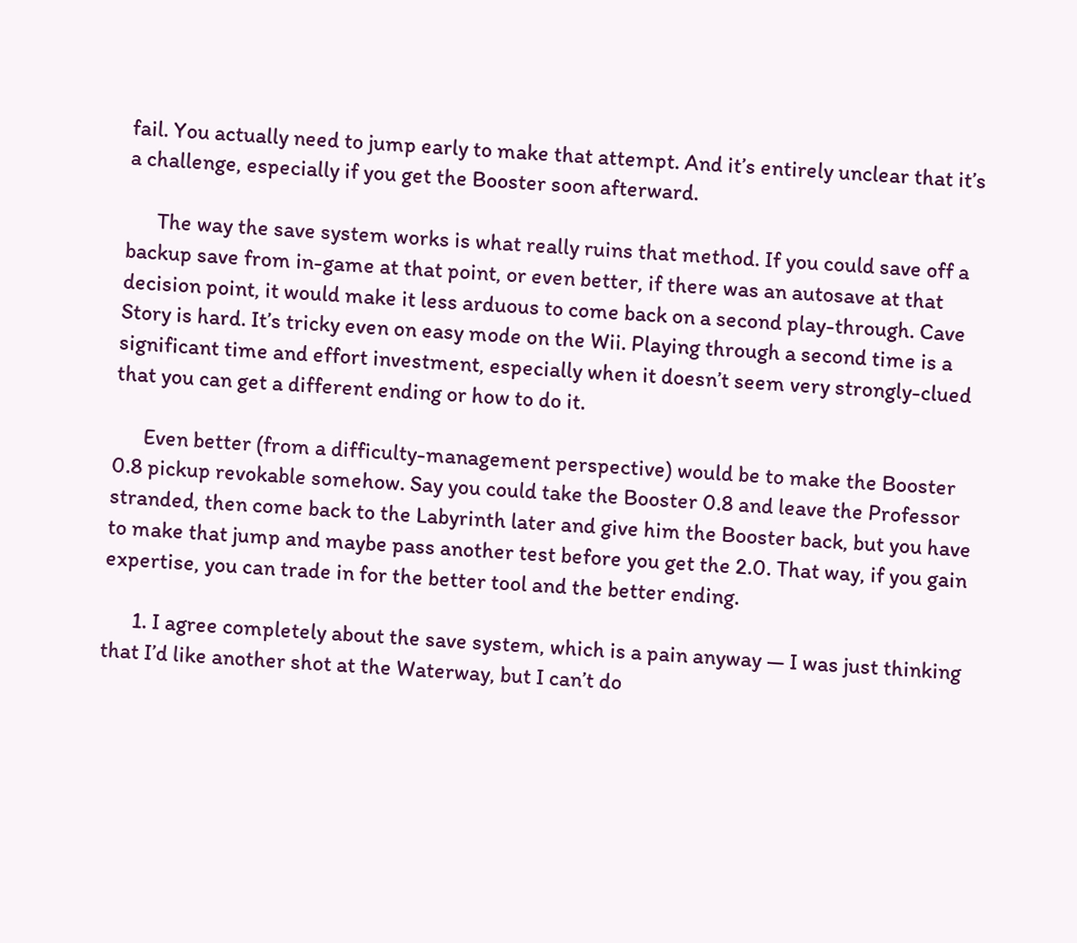fail. You actually need to jump early to make that attempt. And it’s entirely unclear that it’s a challenge, especially if you get the Booster soon afterward.

      The way the save system works is what really ruins that method. If you could save off a backup save from in-game at that point, or even better, if there was an autosave at that decision point, it would make it less arduous to come back on a second play-through. Cave Story is hard. It’s tricky even on easy mode on the Wii. Playing through a second time is a significant time and effort investment, especially when it doesn’t seem very strongly-clued that you can get a different ending or how to do it.

      Even better (from a difficulty-management perspective) would be to make the Booster 0.8 pickup revokable somehow. Say you could take the Booster 0.8 and leave the Professor stranded, then come back to the Labyrinth later and give him the Booster back, but you have to make that jump and maybe pass another test before you get the 2.0. That way, if you gain expertise, you can trade in for the better tool and the better ending.

      1. I agree completely about the save system, which is a pain anyway — I was just thinking that I’d like another shot at the Waterway, but I can’t do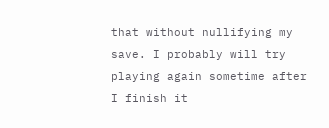that without nullifying my save. I probably will try playing again sometime after I finish it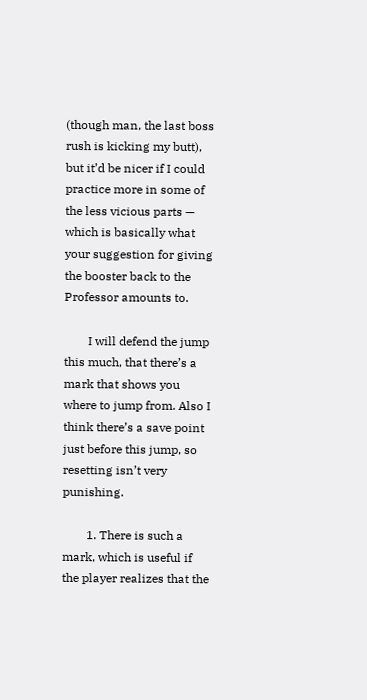(though man, the last boss rush is kicking my butt), but it’d be nicer if I could practice more in some of the less vicious parts — which is basically what your suggestion for giving the booster back to the Professor amounts to.

        I will defend the jump this much, that there’s a mark that shows you where to jump from. Also I think there’s a save point just before this jump, so resetting isn’t very punishing.

        1. There is such a mark, which is useful if the player realizes that the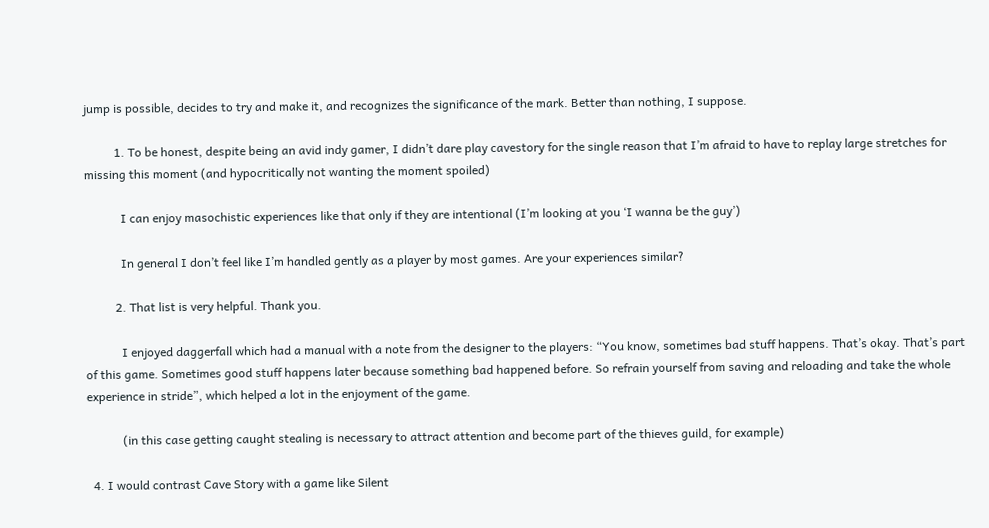jump is possible, decides to try and make it, and recognizes the significance of the mark. Better than nothing, I suppose.

          1. To be honest, despite being an avid indy gamer, I didn’t dare play cavestory for the single reason that I’m afraid to have to replay large stretches for missing this moment (and hypocritically not wanting the moment spoiled)

            I can enjoy masochistic experiences like that only if they are intentional (I’m looking at you ‘I wanna be the guy’)

            In general I don’t feel like I’m handled gently as a player by most games. Are your experiences similar?

          2. That list is very helpful. Thank you.

            I enjoyed daggerfall which had a manual with a note from the designer to the players: “You know, sometimes bad stuff happens. That’s okay. That’s part of this game. Sometimes good stuff happens later because something bad happened before. So refrain yourself from saving and reloading and take the whole experience in stride”, which helped a lot in the enjoyment of the game.

            (in this case getting caught stealing is necessary to attract attention and become part of the thieves guild, for example)

  4. I would contrast Cave Story with a game like Silent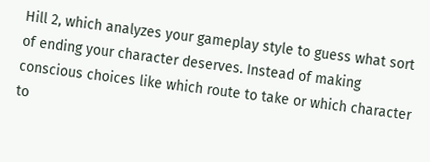Hill 2, which analyzes your gameplay style to guess what sort of ending your character deserves. Instead of making conscious choices like which route to take or which character to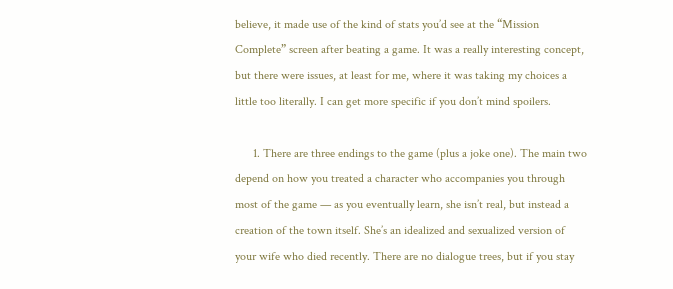believe, it made use of the kind of stats you’d see at the “Mission Complete” screen after beating a game. It was a really interesting concept, but there were issues, at least for me, where it was taking my choices a little too literally. I can get more specific if you don’t mind spoilers.

      1. There are three endings to the game (plus a joke one). The main two depend on how you treated a character who accompanies you through most of the game — as you eventually learn, she isn’t real, but instead a creation of the town itself. She’s an idealized and sexualized version of your wife who died recently. There are no dialogue trees, but if you stay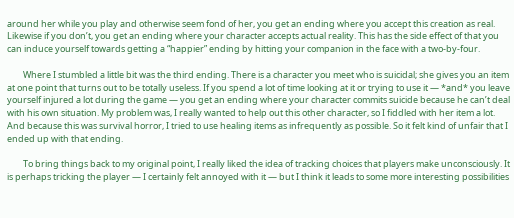around her while you play and otherwise seem fond of her, you get an ending where you accept this creation as real. Likewise if you don’t, you get an ending where your character accepts actual reality. This has the side effect of that you can induce yourself towards getting a “happier” ending by hitting your companion in the face with a two-by-four.

        Where I stumbled a little bit was the third ending. There is a character you meet who is suicidal; she gives you an item at one point that turns out to be totally useless. If you spend a lot of time looking at it or trying to use it — *and* you leave yourself injured a lot during the game — you get an ending where your character commits suicide because he can’t deal with his own situation. My problem was, I really wanted to help out this other character, so I fiddled with her item a lot. And because this was survival horror, I tried to use healing items as infrequently as possible. So it felt kind of unfair that I ended up with that ending.

        To bring things back to my original point, I really liked the idea of tracking choices that players make unconsciously. It is perhaps tricking the player — I certainly felt annoyed with it — but I think it leads to some more interesting possibilities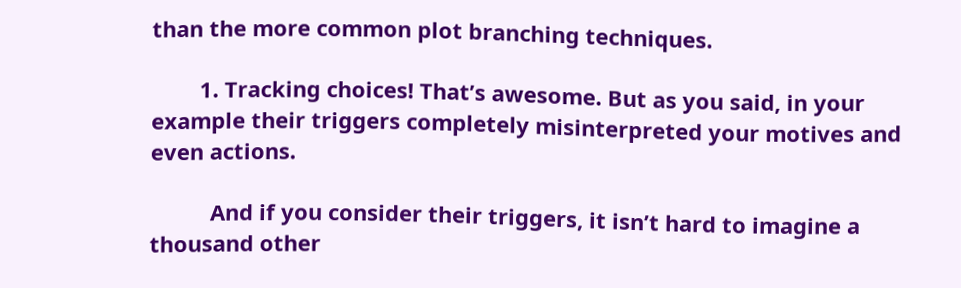than the more common plot branching techniques.

        1. Tracking choices! That’s awesome. But as you said, in your example their triggers completely misinterpreted your motives and even actions.

          And if you consider their triggers, it isn’t hard to imagine a thousand other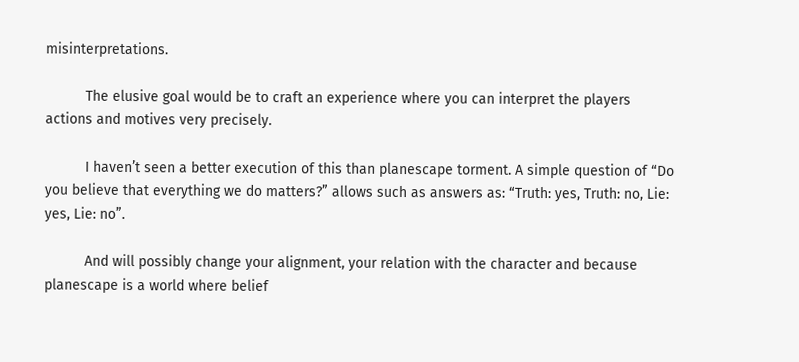misinterpretations.

          The elusive goal would be to craft an experience where you can interpret the players actions and motives very precisely.

          I haven’t seen a better execution of this than planescape torment. A simple question of “Do you believe that everything we do matters?” allows such as answers as: “Truth: yes, Truth: no, Lie: yes, Lie: no”.

          And will possibly change your alignment, your relation with the character and because planescape is a world where belief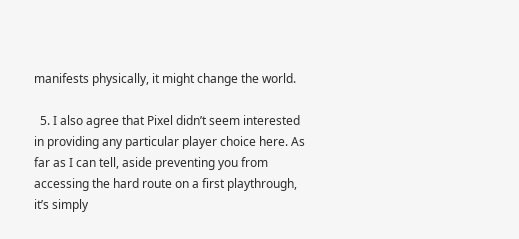manifests physically, it might change the world.

  5. I also agree that Pixel didn’t seem interested in providing any particular player choice here. As far as I can tell, aside preventing you from accessing the hard route on a first playthrough, it’s simply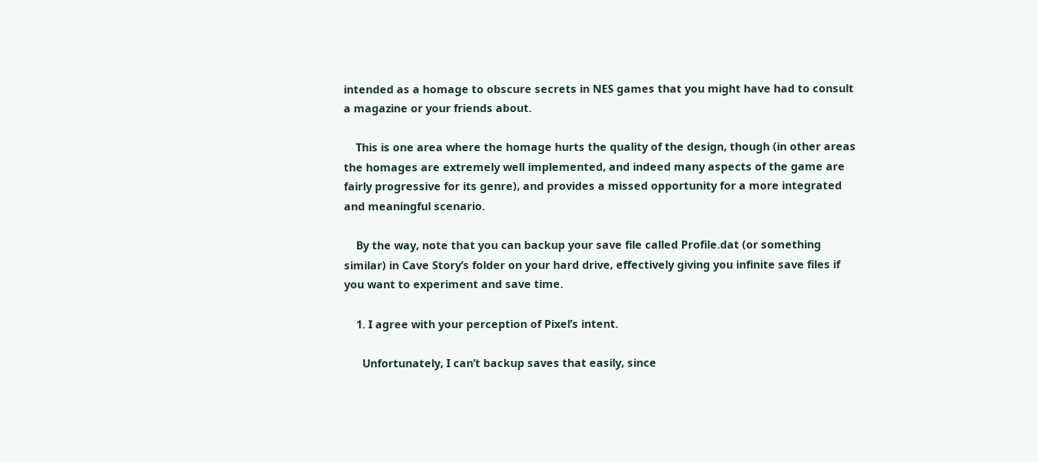intended as a homage to obscure secrets in NES games that you might have had to consult a magazine or your friends about.

    This is one area where the homage hurts the quality of the design, though (in other areas the homages are extremely well implemented, and indeed many aspects of the game are fairly progressive for its genre), and provides a missed opportunity for a more integrated and meaningful scenario.

    By the way, note that you can backup your save file called Profile.dat (or something similar) in Cave Story’s folder on your hard drive, effectively giving you infinite save files if you want to experiment and save time.

    1. I agree with your perception of Pixel’s intent.

      Unfortunately, I can’t backup saves that easily, since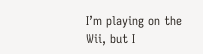I’m playing on the Wii, but I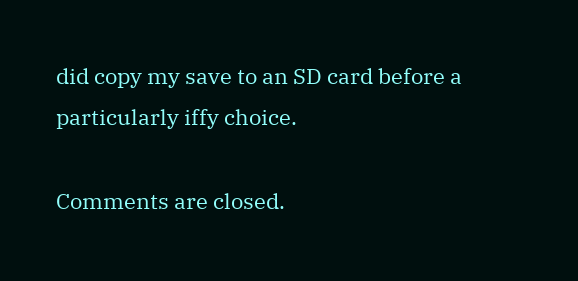did copy my save to an SD card before a particularly iffy choice.

Comments are closed.